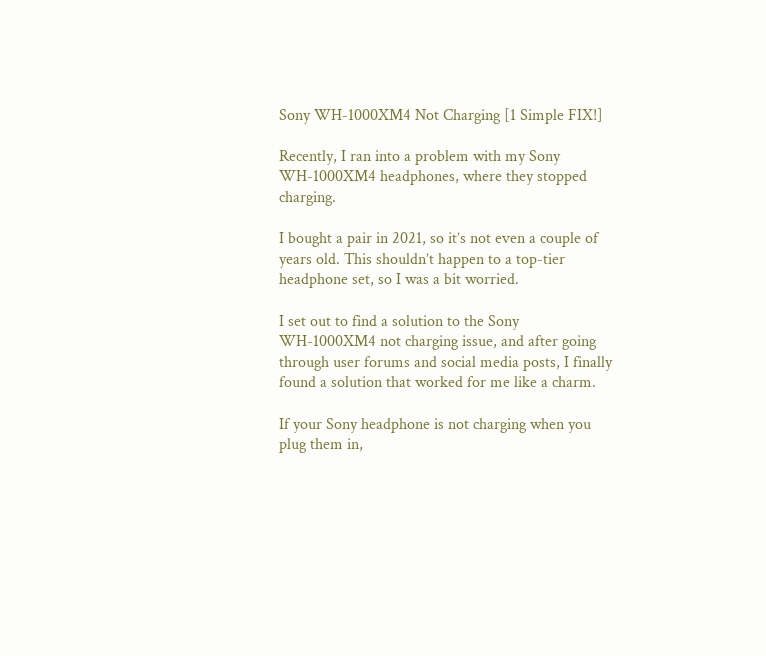Sony WH-1000XM4 Not Charging [1 Simple FIX!]

Recently, I ran into a problem with my Sony WH-1000XM4 headphones, where they stopped charging.

I bought a pair in 2021, so it’s not even a couple of years old. This shouldn’t happen to a top-tier headphone set, so I was a bit worried.

I set out to find a solution to the Sony WH-1000XM4 not charging issue, and after going through user forums and social media posts, I finally found a solution that worked for me like a charm.

If your Sony headphone is not charging when you plug them in,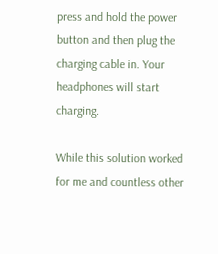press and hold the power button and then plug the charging cable in. Your headphones will start charging.

While this solution worked for me and countless other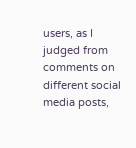users, as I judged from comments on different social media posts,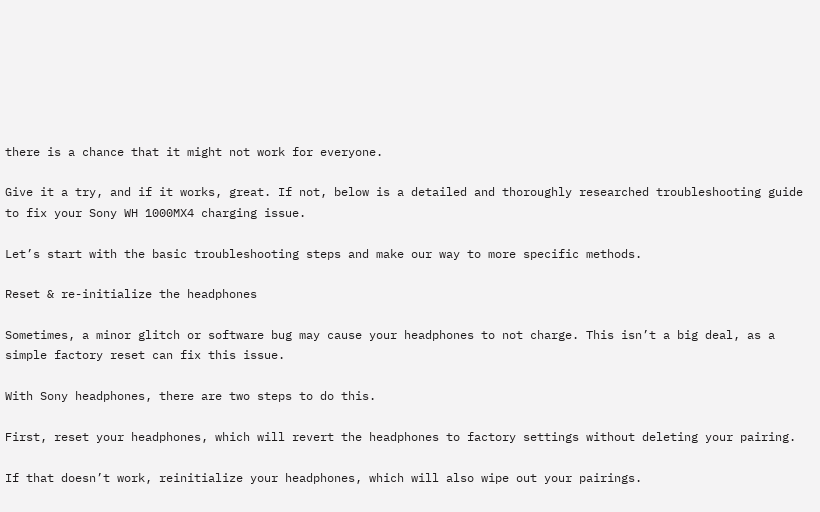there is a chance that it might not work for everyone.

Give it a try, and if it works, great. If not, below is a detailed and thoroughly researched troubleshooting guide to fix your Sony WH 1000MX4 charging issue.

Let’s start with the basic troubleshooting steps and make our way to more specific methods.

Reset & re-initialize the headphones

Sometimes, a minor glitch or software bug may cause your headphones to not charge. This isn’t a big deal, as a simple factory reset can fix this issue.

With Sony headphones, there are two steps to do this.

First, reset your headphones, which will revert the headphones to factory settings without deleting your pairing.

If that doesn’t work, reinitialize your headphones, which will also wipe out your pairings.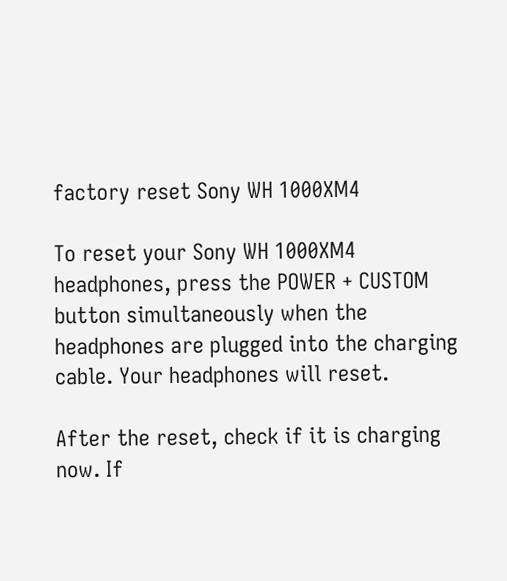factory reset Sony WH 1000XM4

To reset your Sony WH 1000XM4 headphones, press the POWER + CUSTOM button simultaneously when the headphones are plugged into the charging cable. Your headphones will reset.

After the reset, check if it is charging now. If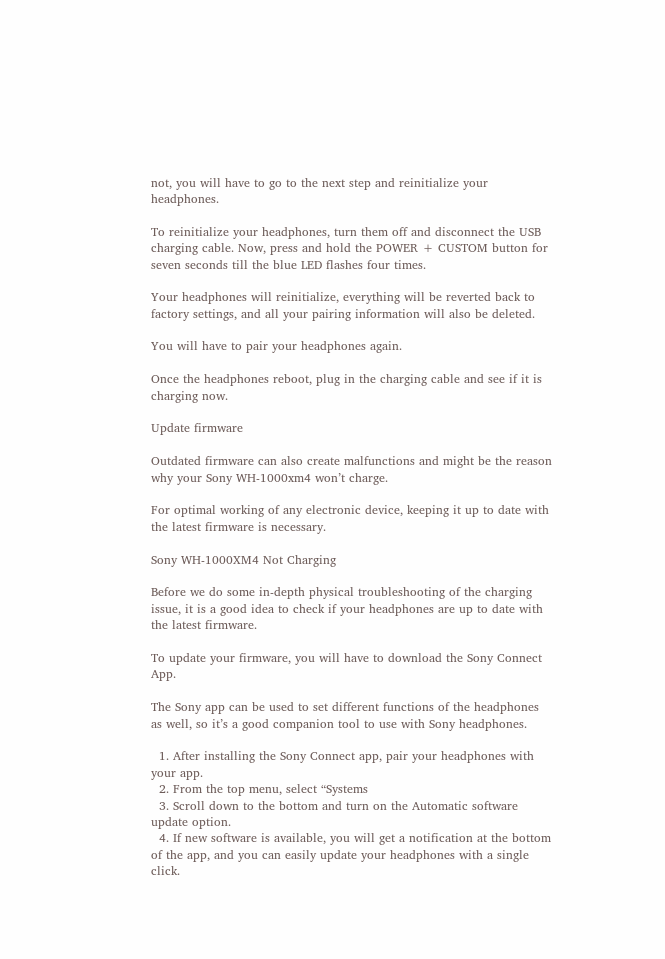not, you will have to go to the next step and reinitialize your headphones.

To reinitialize your headphones, turn them off and disconnect the USB charging cable. Now, press and hold the POWER + CUSTOM button for seven seconds till the blue LED flashes four times.

Your headphones will reinitialize, everything will be reverted back to factory settings, and all your pairing information will also be deleted.

You will have to pair your headphones again.

Once the headphones reboot, plug in the charging cable and see if it is charging now.

Update firmware

Outdated firmware can also create malfunctions and might be the reason why your Sony WH-1000xm4 won’t charge.

For optimal working of any electronic device, keeping it up to date with the latest firmware is necessary.

Sony WH-1000XM4 Not Charging

Before we do some in-depth physical troubleshooting of the charging issue, it is a good idea to check if your headphones are up to date with the latest firmware.

To update your firmware, you will have to download the Sony Connect App.

The Sony app can be used to set different functions of the headphones as well, so it’s a good companion tool to use with Sony headphones.

  1. After installing the Sony Connect app, pair your headphones with your app.
  2. From the top menu, select “Systems
  3. Scroll down to the bottom and turn on the Automatic software update option.
  4. If new software is available, you will get a notification at the bottom of the app, and you can easily update your headphones with a single click.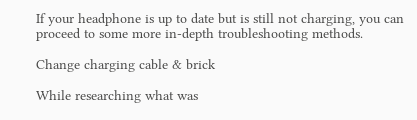If your headphone is up to date but is still not charging, you can proceed to some more in-depth troubleshooting methods.

Change charging cable & brick

While researching what was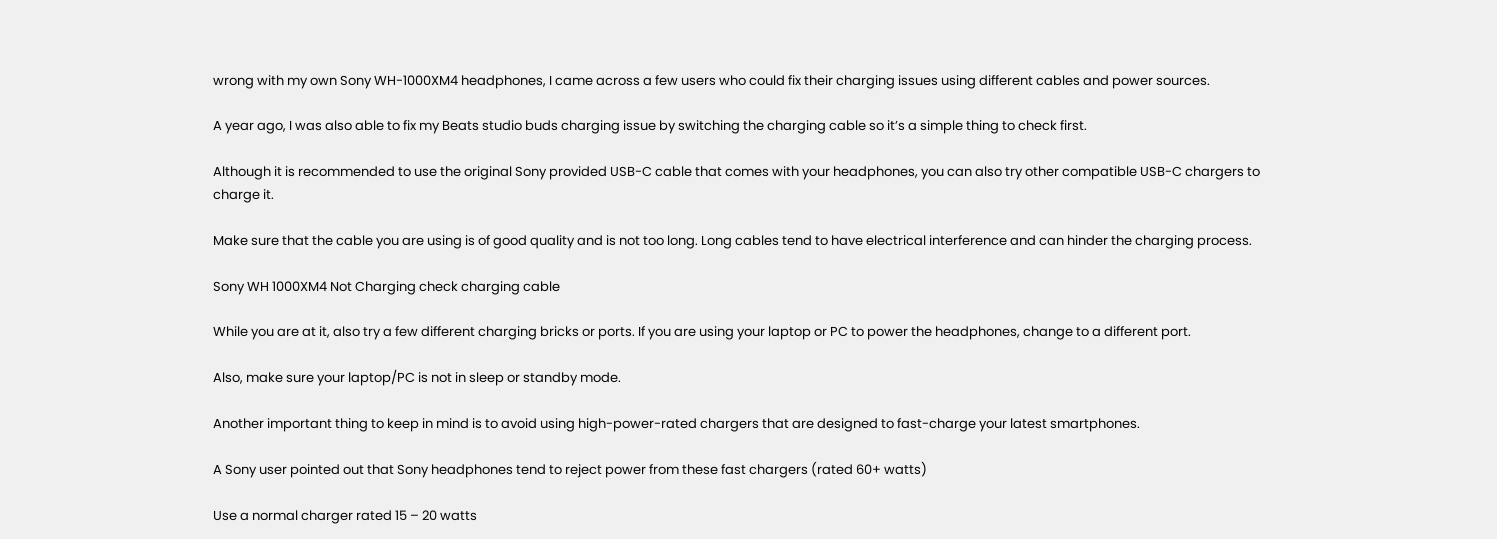wrong with my own Sony WH-1000XM4 headphones, I came across a few users who could fix their charging issues using different cables and power sources.

A year ago, I was also able to fix my Beats studio buds charging issue by switching the charging cable so it’s a simple thing to check first.

Although it is recommended to use the original Sony provided USB-C cable that comes with your headphones, you can also try other compatible USB-C chargers to charge it.

Make sure that the cable you are using is of good quality and is not too long. Long cables tend to have electrical interference and can hinder the charging process.

Sony WH 1000XM4 Not Charging check charging cable

While you are at it, also try a few different charging bricks or ports. If you are using your laptop or PC to power the headphones, change to a different port.

Also, make sure your laptop/PC is not in sleep or standby mode.

Another important thing to keep in mind is to avoid using high-power-rated chargers that are designed to fast-charge your latest smartphones.

A Sony user pointed out that Sony headphones tend to reject power from these fast chargers (rated 60+ watts)

Use a normal charger rated 15 – 20 watts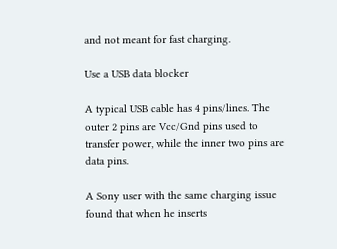and not meant for fast charging.

Use a USB data blocker

A typical USB cable has 4 pins/lines. The outer 2 pins are Vcc/Gnd pins used to transfer power, while the inner two pins are data pins.

A Sony user with the same charging issue found that when he inserts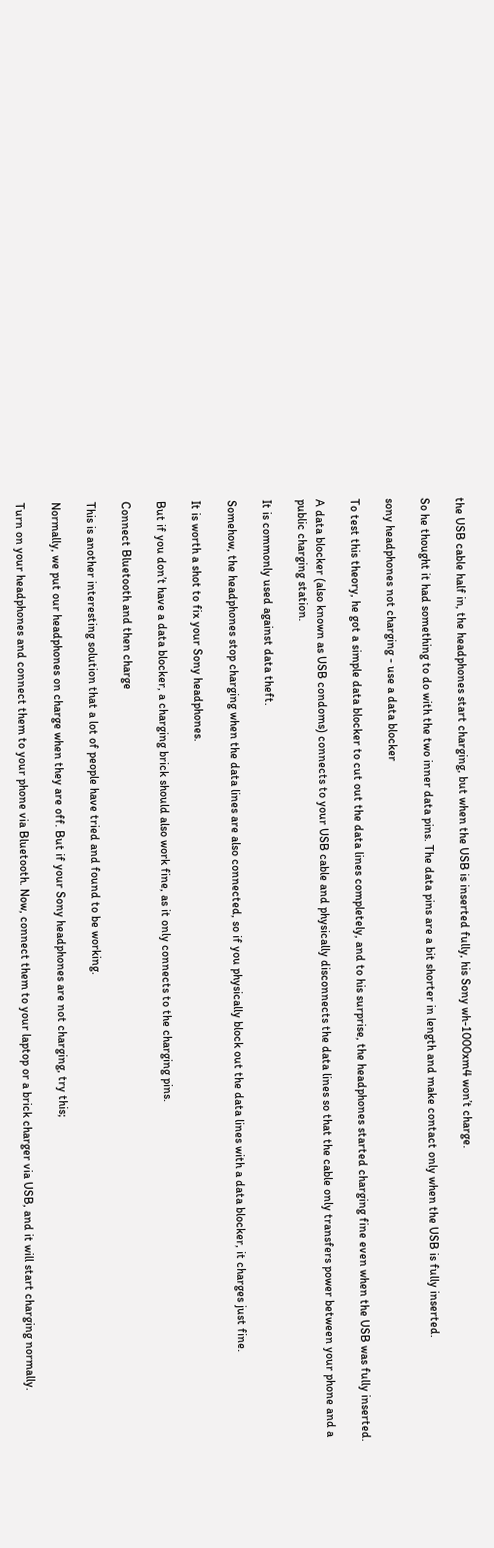the USB cable half in, the headphones start charging, but when the USB is inserted fully, his Sony wh-1000xm4 won’t charge.

So he thought it had something to do with the two inner data pins. The data pins are a bit shorter in length and make contact only when the USB is fully inserted.

sony headphones not charging - use a data blocker

To test this theory, he got a simple data blocker to cut out the data lines completely, and to his surprise, the headphones started charging fine even when the USB was fully inserted.

A data blocker (also known as USB condoms) connects to your USB cable and physically disconnects the data lines so that the cable only transfers power between your phone and a public charging station.

It is commonly used against data theft.

Somehow, the headphones stop charging when the data lines are also connected, so if you physically block out the data lines with a data blocker, it charges just fine.

It is worth a shot to fix your Sony headphones.

But if you don’t have a data blocker, a charging brick should also work fine, as it only connects to the charging pins.

Connect Bluetooth and then charge

This is another interesting solution that a lot of people have tried and found to be working.

Normally, we put our headphones on charge when they are off. But if your Sony headphones are not charging, try this;

Turn on your headphones and connect them to your phone via Bluetooth. Now, connect them to your laptop or a brick charger via USB, and it will start charging normally.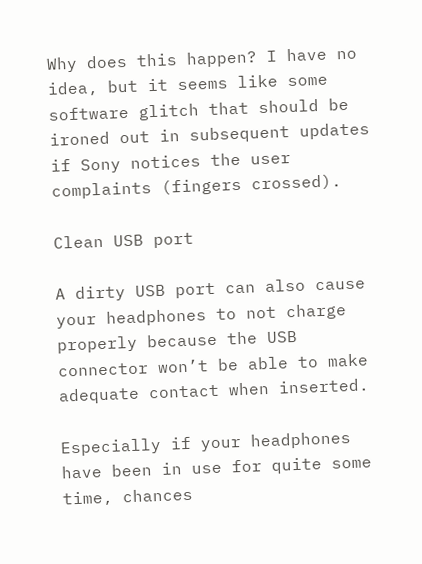Why does this happen? I have no idea, but it seems like some software glitch that should be ironed out in subsequent updates if Sony notices the user complaints (fingers crossed).

Clean USB port

A dirty USB port can also cause your headphones to not charge properly because the USB connector won’t be able to make adequate contact when inserted.

Especially if your headphones have been in use for quite some time, chances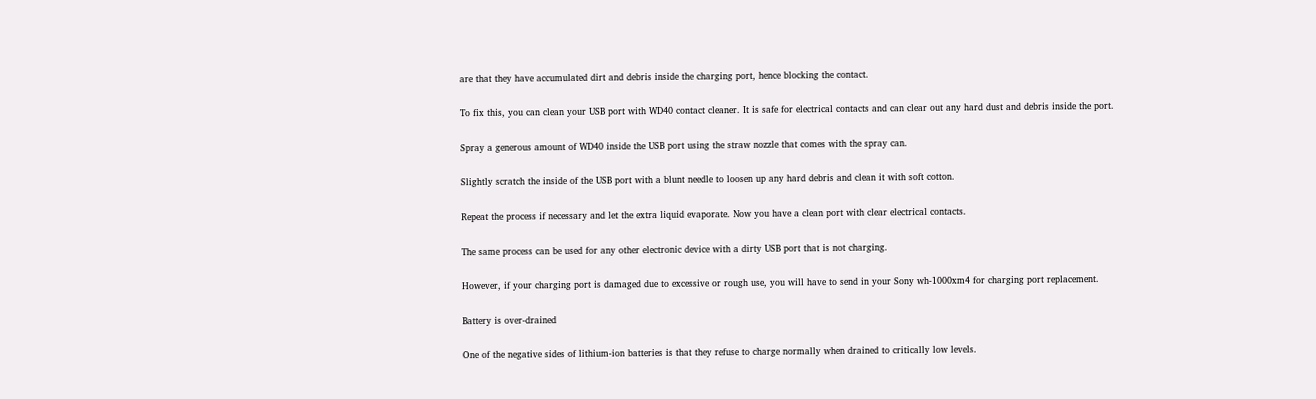are that they have accumulated dirt and debris inside the charging port, hence blocking the contact.

To fix this, you can clean your USB port with WD40 contact cleaner. It is safe for electrical contacts and can clear out any hard dust and debris inside the port.

Spray a generous amount of WD40 inside the USB port using the straw nozzle that comes with the spray can.

Slightly scratch the inside of the USB port with a blunt needle to loosen up any hard debris and clean it with soft cotton.

Repeat the process if necessary and let the extra liquid evaporate. Now you have a clean port with clear electrical contacts.

The same process can be used for any other electronic device with a dirty USB port that is not charging.

However, if your charging port is damaged due to excessive or rough use, you will have to send in your Sony wh-1000xm4 for charging port replacement.

Battery is over-drained

One of the negative sides of lithium-ion batteries is that they refuse to charge normally when drained to critically low levels.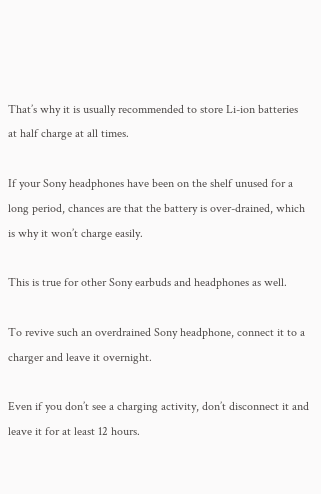That’s why it is usually recommended to store Li-ion batteries at half charge at all times.

If your Sony headphones have been on the shelf unused for a long period, chances are that the battery is over-drained, which is why it won’t charge easily.

This is true for other Sony earbuds and headphones as well.

To revive such an overdrained Sony headphone, connect it to a charger and leave it overnight.

Even if you don’t see a charging activity, don’t disconnect it and leave it for at least 12 hours.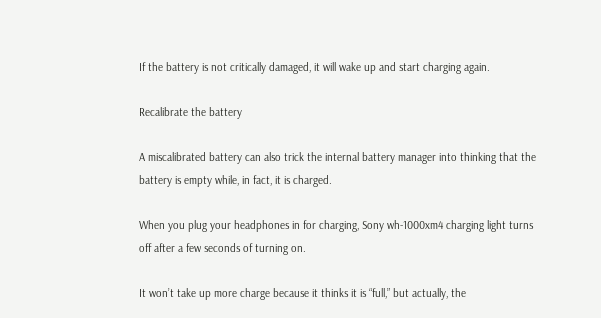If the battery is not critically damaged, it will wake up and start charging again.

Recalibrate the battery

A miscalibrated battery can also trick the internal battery manager into thinking that the battery is empty while, in fact, it is charged.

When you plug your headphones in for charging, Sony wh-1000xm4 charging light turns off after a few seconds of turning on.

It won’t take up more charge because it thinks it is “full,” but actually, the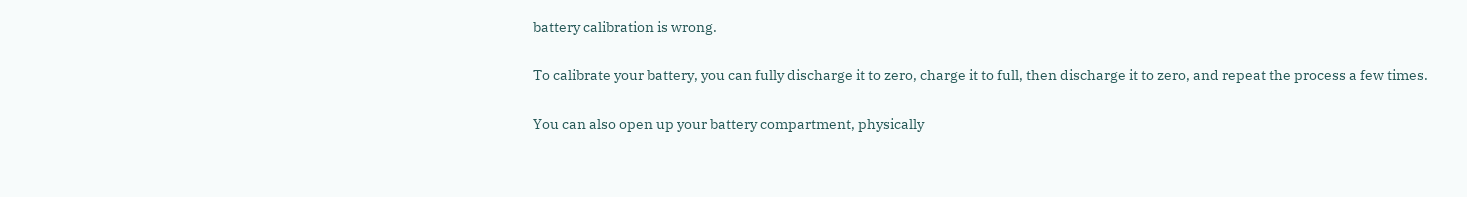battery calibration is wrong.

To calibrate your battery, you can fully discharge it to zero, charge it to full, then discharge it to zero, and repeat the process a few times.

You can also open up your battery compartment, physically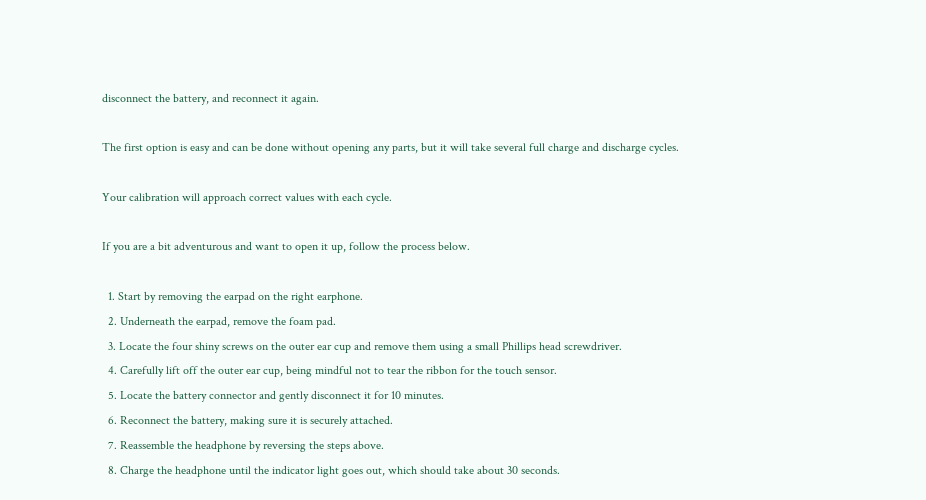disconnect the battery, and reconnect it again.

The first option is easy and can be done without opening any parts, but it will take several full charge and discharge cycles.

Your calibration will approach correct values with each cycle.

If you are a bit adventurous and want to open it up, follow the process below.

  1. Start by removing the earpad on the right earphone.
  2. Underneath the earpad, remove the foam pad.
  3. Locate the four shiny screws on the outer ear cup and remove them using a small Phillips head screwdriver.
  4. Carefully lift off the outer ear cup, being mindful not to tear the ribbon for the touch sensor.
  5. Locate the battery connector and gently disconnect it for 10 minutes.
  6. Reconnect the battery, making sure it is securely attached.
  7. Reassemble the headphone by reversing the steps above.
  8. Charge the headphone until the indicator light goes out, which should take about 30 seconds.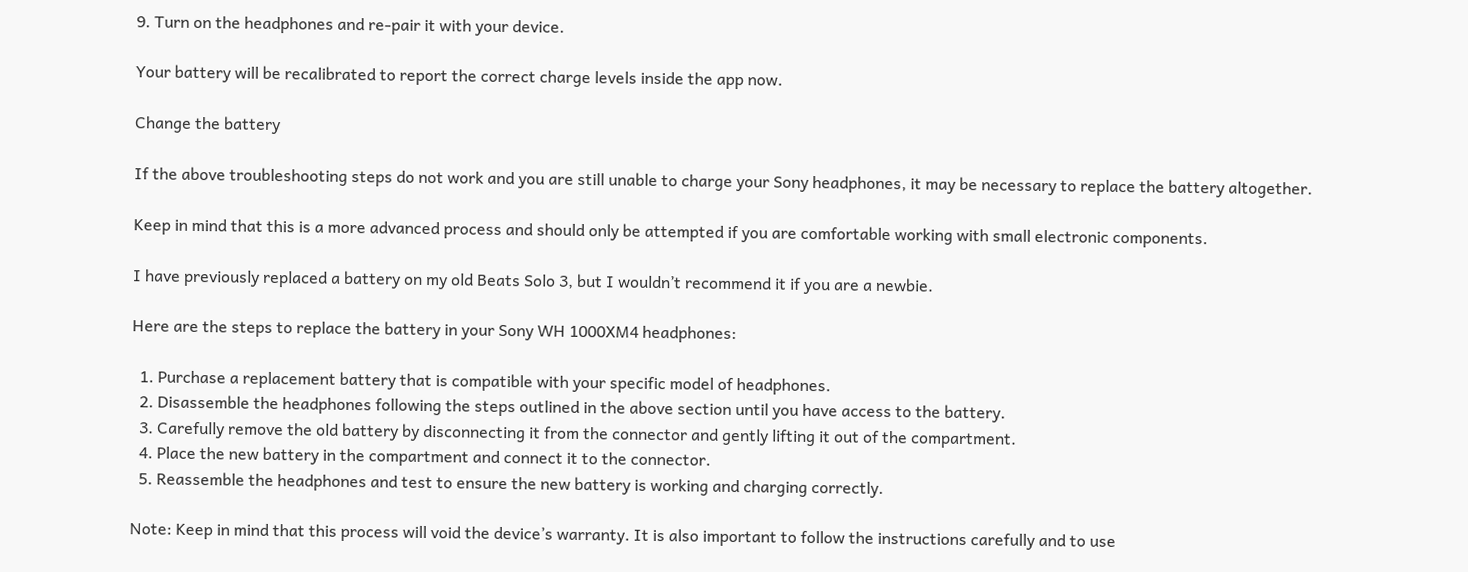9. Turn on the headphones and re-pair it with your device.

Your battery will be recalibrated to report the correct charge levels inside the app now.

Change the battery

If the above troubleshooting steps do not work and you are still unable to charge your Sony headphones, it may be necessary to replace the battery altogether.

Keep in mind that this is a more advanced process and should only be attempted if you are comfortable working with small electronic components.

I have previously replaced a battery on my old Beats Solo 3, but I wouldn’t recommend it if you are a newbie.

Here are the steps to replace the battery in your Sony WH 1000XM4 headphones:

  1. Purchase a replacement battery that is compatible with your specific model of headphones.
  2. Disassemble the headphones following the steps outlined in the above section until you have access to the battery.
  3. Carefully remove the old battery by disconnecting it from the connector and gently lifting it out of the compartment.
  4. Place the new battery in the compartment and connect it to the connector.
  5. Reassemble the headphones and test to ensure the new battery is working and charging correctly.

Note: Keep in mind that this process will void the device’s warranty. It is also important to follow the instructions carefully and to use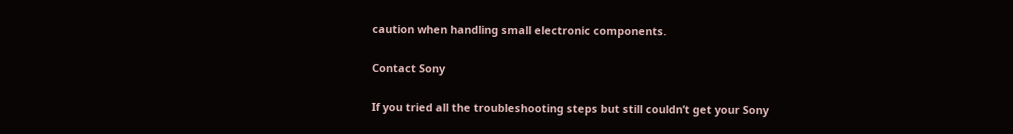caution when handling small electronic components.

Contact Sony

If you tried all the troubleshooting steps but still couldn’t get your Sony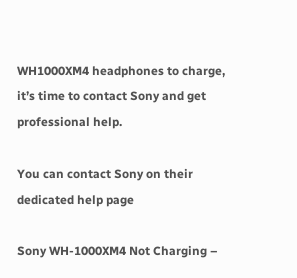WH1000XM4 headphones to charge, it’s time to contact Sony and get professional help.

You can contact Sony on their dedicated help page

Sony WH-1000XM4 Not Charging –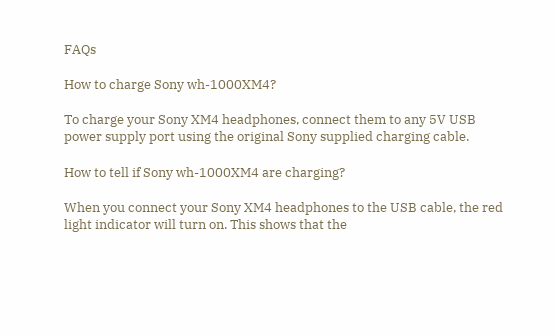FAQs

How to charge Sony wh-1000XM4?

To charge your Sony XM4 headphones, connect them to any 5V USB power supply port using the original Sony supplied charging cable.

How to tell if Sony wh-1000XM4 are charging?

When you connect your Sony XM4 headphones to the USB cable, the red light indicator will turn on. This shows that the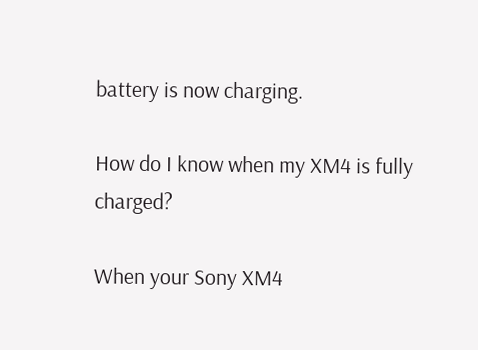battery is now charging.

How do I know when my XM4 is fully charged?

When your Sony XM4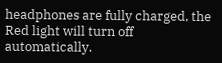headphones are fully charged, the Red light will turn off automatically.